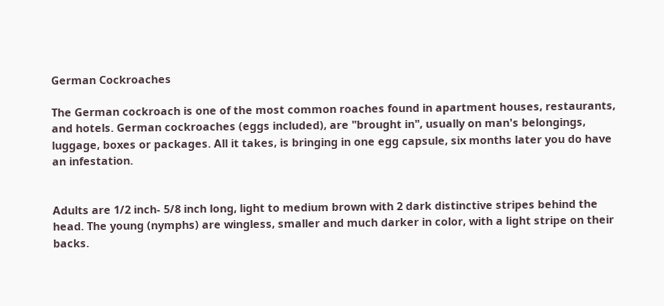German Cockroaches

The German cockroach is one of the most common roaches found in apartment houses, restaurants, and hotels. German cockroaches (eggs included), are "brought in", usually on man's belongings, luggage, boxes or packages. All it takes, is bringing in one egg capsule, six months later you do have an infestation.


Adults are 1/2 inch- 5/8 inch long, light to medium brown with 2 dark distinctive stripes behind the head. The young (nymphs) are wingless, smaller and much darker in color, with a light stripe on their backs.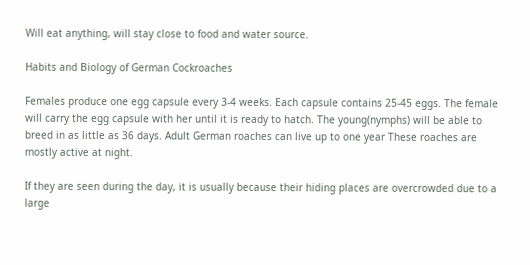Will eat anything, will stay close to food and water source.

Habits and Biology of German Cockroaches

Females produce one egg capsule every 3-4 weeks. Each capsule contains 25-45 eggs. The female will carry the egg capsule with her until it is ready to hatch. The young(nymphs) will be able to breed in as little as 36 days. Adult German roaches can live up to one year These roaches are mostly active at night.

If they are seen during the day, it is usually because their hiding places are overcrowded due to a large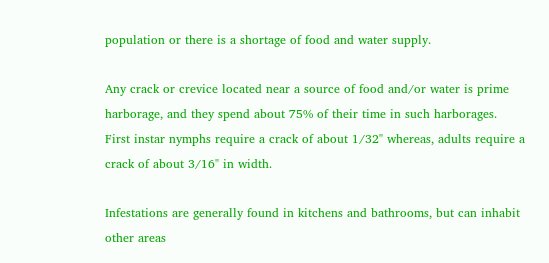population or there is a shortage of food and water supply.

Any crack or crevice located near a source of food and/or water is prime harborage, and they spend about 75% of their time in such harborages.
First instar nymphs require a crack of about 1/32" whereas, adults require a crack of about 3/16" in width.

Infestations are generally found in kitchens and bathrooms, but can inhabit other areas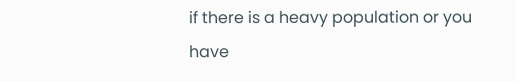if there is a heavy population or you have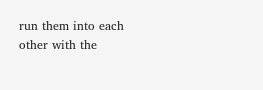run them into each other with the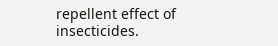repellent effect of insecticides.